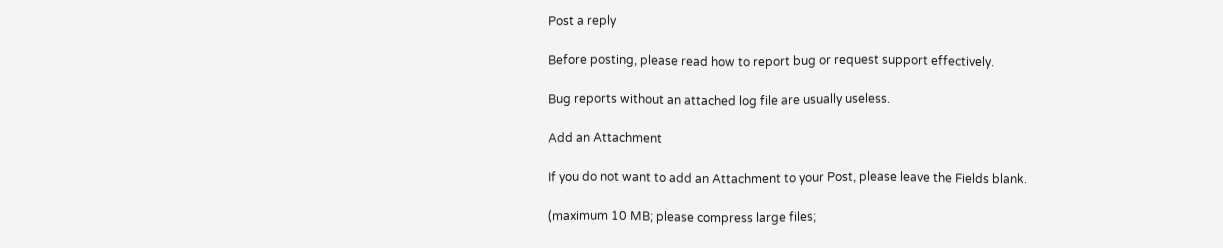Post a reply

Before posting, please read how to report bug or request support effectively.

Bug reports without an attached log file are usually useless.

Add an Attachment

If you do not want to add an Attachment to your Post, please leave the Fields blank.

(maximum 10 MB; please compress large files;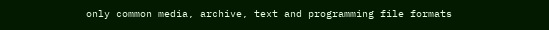only common media, archive, text and programming file formats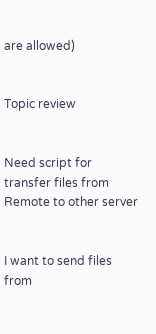are allowed)


Topic review


Need script for transfer files from Remote to other server


I want to send files from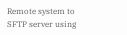Remote system to SFTP server using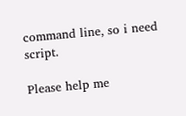command line, so i need script.

Please help me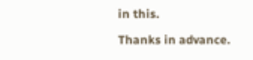in this.

Thanks in advance.